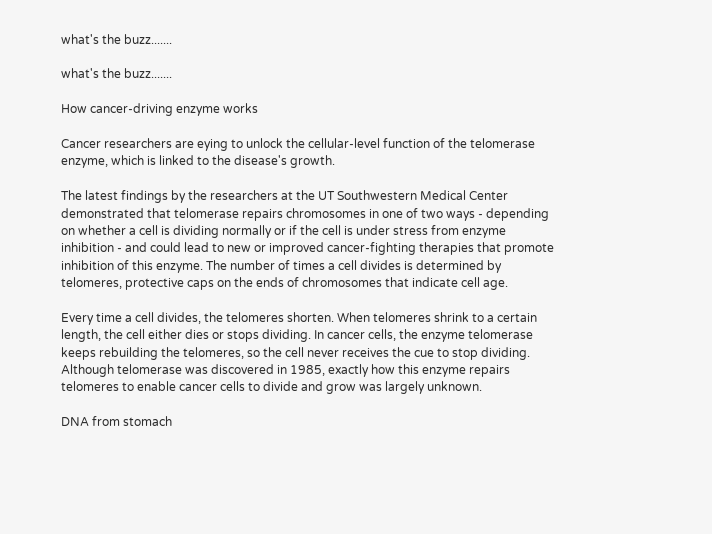what's the buzz.......

what's the buzz.......

How cancer-driving enzyme works

Cancer researchers are eying to unlock the cellular-level function of the telomerase enzyme, which is linked to the disease's growth.

The latest findings by the researchers at the UT Southwestern Medical Center demonstrated that telomerase repairs chromosomes in one of two ways - depending on whether a cell is dividing normally or if the cell is under stress from enzyme inhibition - and could lead to new or improved cancer-fighting therapies that promote inhibition of this enzyme. The number of times a cell divides is determined by telomeres, protective caps on the ends of chromosomes that indicate cell age.

Every time a cell divides, the telomeres shorten. When telomeres shrink to a certain length, the cell either dies or stops dividing. In cancer cells, the enzyme telomerase keeps rebuilding the telomeres, so the cell never receives the cue to stop dividing. Although telomerase was discovered in 1985, exactly how this enzyme repairs telomeres to enable cancer cells to divide and grow was largely unknown.

DNA from stomach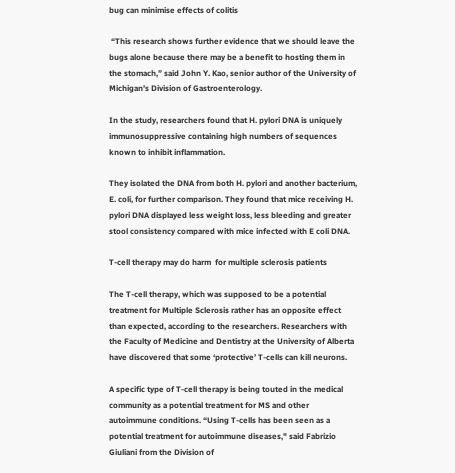bug can minimise effects of colitis

 “This research shows further evidence that we should leave the bugs alone because there may be a benefit to hosting them in the stomach,” said John Y. Kao, senior author of the University of Michigan’s Division of Gastroenterology.

In the study, researchers found that H. pylori DNA is uniquely immunosuppressive containing high numbers of sequences known to inhibit inflammation.

They isolated the DNA from both H. pylori and another bacterium, E. coli, for further comparison. They found that mice receiving H. pylori DNA displayed less weight loss, less bleeding and greater stool consistency compared with mice infected with E coli DNA.

T-cell therapy may do harm  for multiple sclerosis patients

The T-cell therapy, which was supposed to be a potential treatment for Multiple Sclerosis rather has an opposite effect than expected, according to the researchers. Researchers with the Faculty of Medicine and Dentistry at the University of Alberta have discovered that some ‘protective’ T-cells can kill neurons.

A specific type of T-cell therapy is being touted in the medical community as a potential treatment for MS and other autoimmune conditions. “Using T-cells has been seen as a potential treatment for autoimmune diseases," said Fabrizio Giuliani from the Division of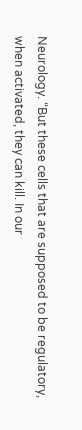Neurology. “But these cells that are supposed to be regulatory, when activated, they can kill. In our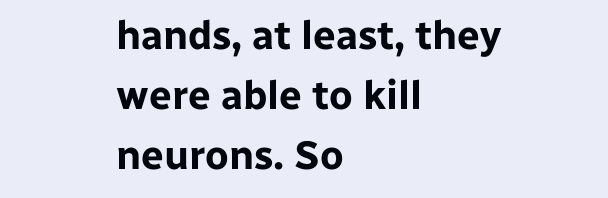hands, at least, they were able to kill neurons. So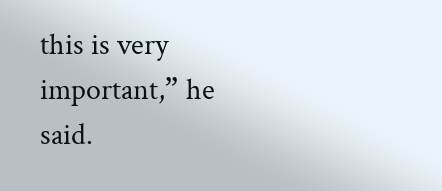this is very important,” he said.